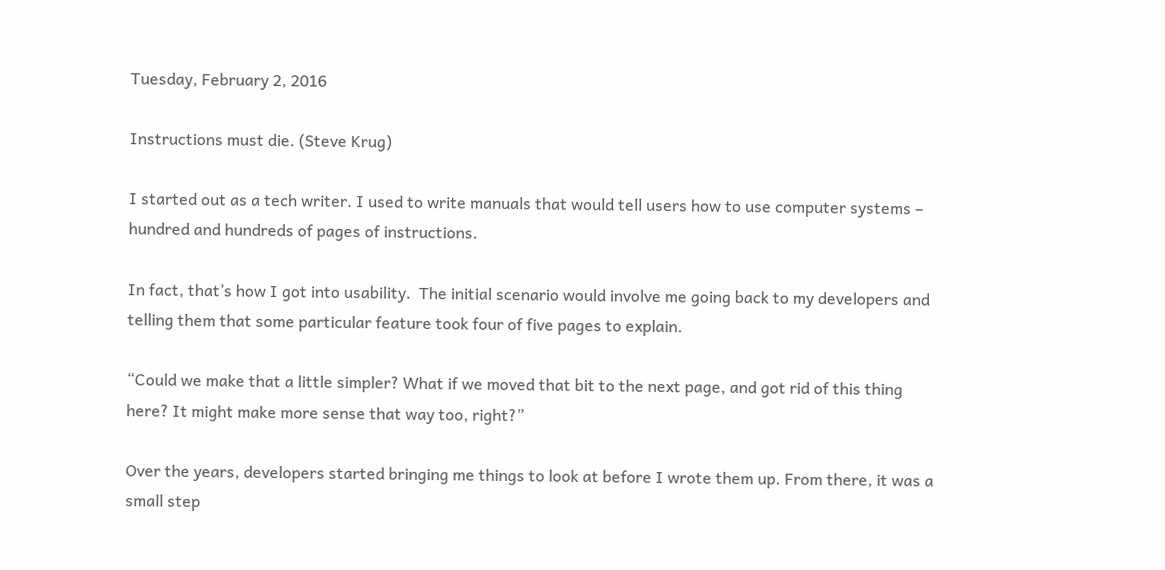Tuesday, February 2, 2016

Instructions must die. (Steve Krug)

I started out as a tech writer. I used to write manuals that would tell users how to use computer systems – hundred and hundreds of pages of instructions.

In fact, that’s how I got into usability.  The initial scenario would involve me going back to my developers and telling them that some particular feature took four of five pages to explain.

“Could we make that a little simpler? What if we moved that bit to the next page, and got rid of this thing here? It might make more sense that way too, right?”

Over the years, developers started bringing me things to look at before I wrote them up. From there, it was a small step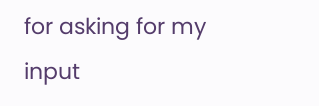for asking for my input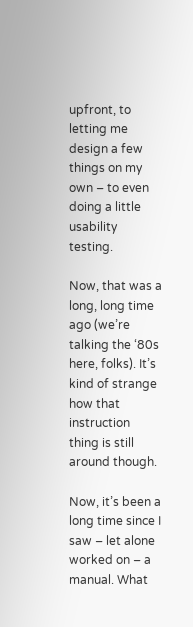upfront, to letting me design a few things on my own – to even doing a little usability testing.

Now, that was a long, long time ago (we’re talking the ‘80s here, folks). It’s kind of strange how that instruction thing is still around though.

Now, it’s been a long time since I saw – let alone worked on – a manual. What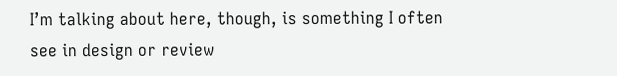I’m talking about here, though, is something I often see in design or review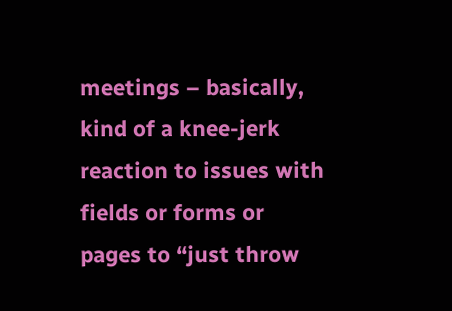meetings – basically, kind of a knee-jerk reaction to issues with fields or forms or pages to “just throw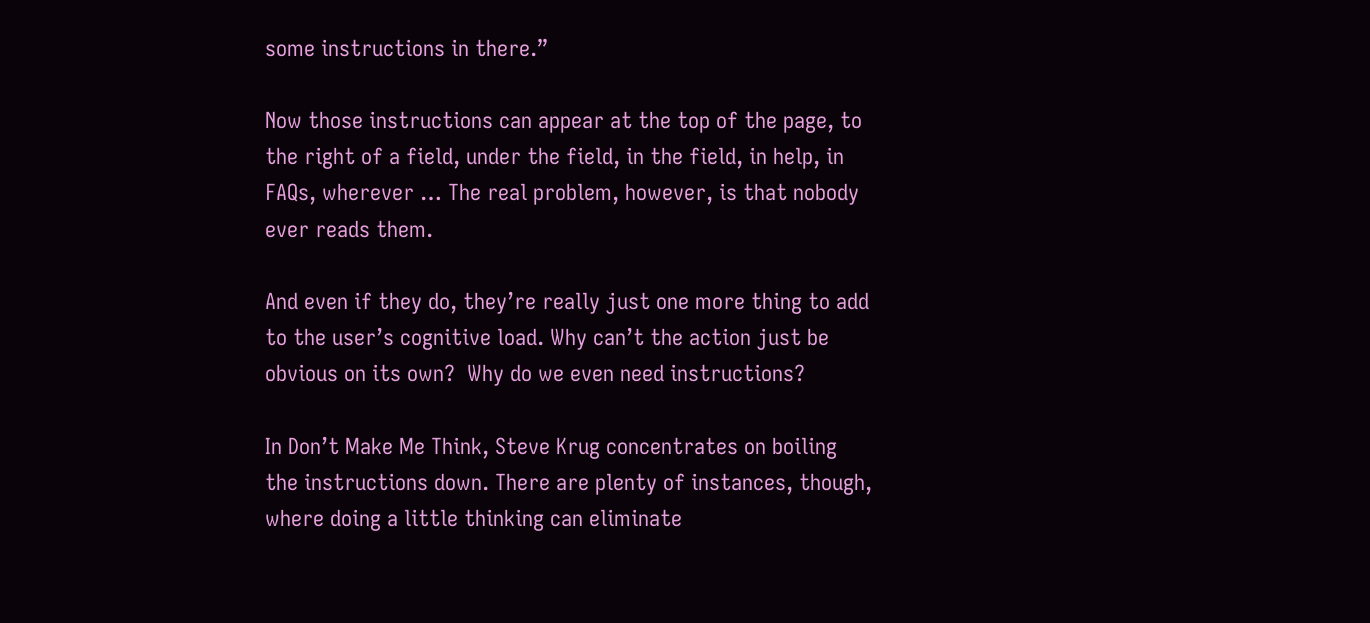some instructions in there.”

Now those instructions can appear at the top of the page, to the right of a field, under the field, in the field, in help, in FAQs, wherever … The real problem, however, is that nobody ever reads them.

And even if they do, they’re really just one more thing to add to the user’s cognitive load. Why can’t the action just be obvious on its own?  Why do we even need instructions?

In Don’t Make Me Think, Steve Krug concentrates on boiling the instructions down. There are plenty of instances, though, where doing a little thinking can eliminate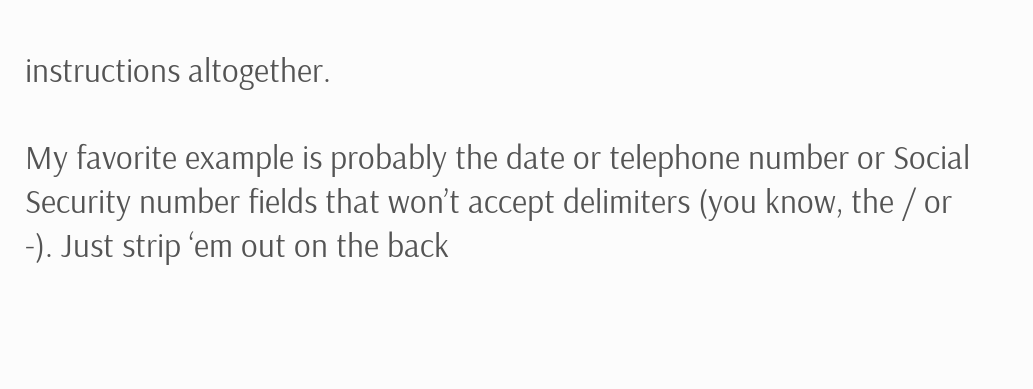instructions altogether.

My favorite example is probably the date or telephone number or Social Security number fields that won’t accept delimiters (you know, the / or -). Just strip ‘em out on the back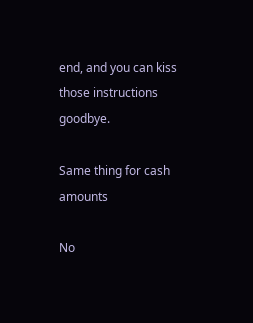end, and you can kiss those instructions goodbye.

Same thing for cash amounts

No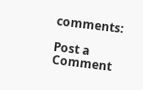comments:

Post a Comment